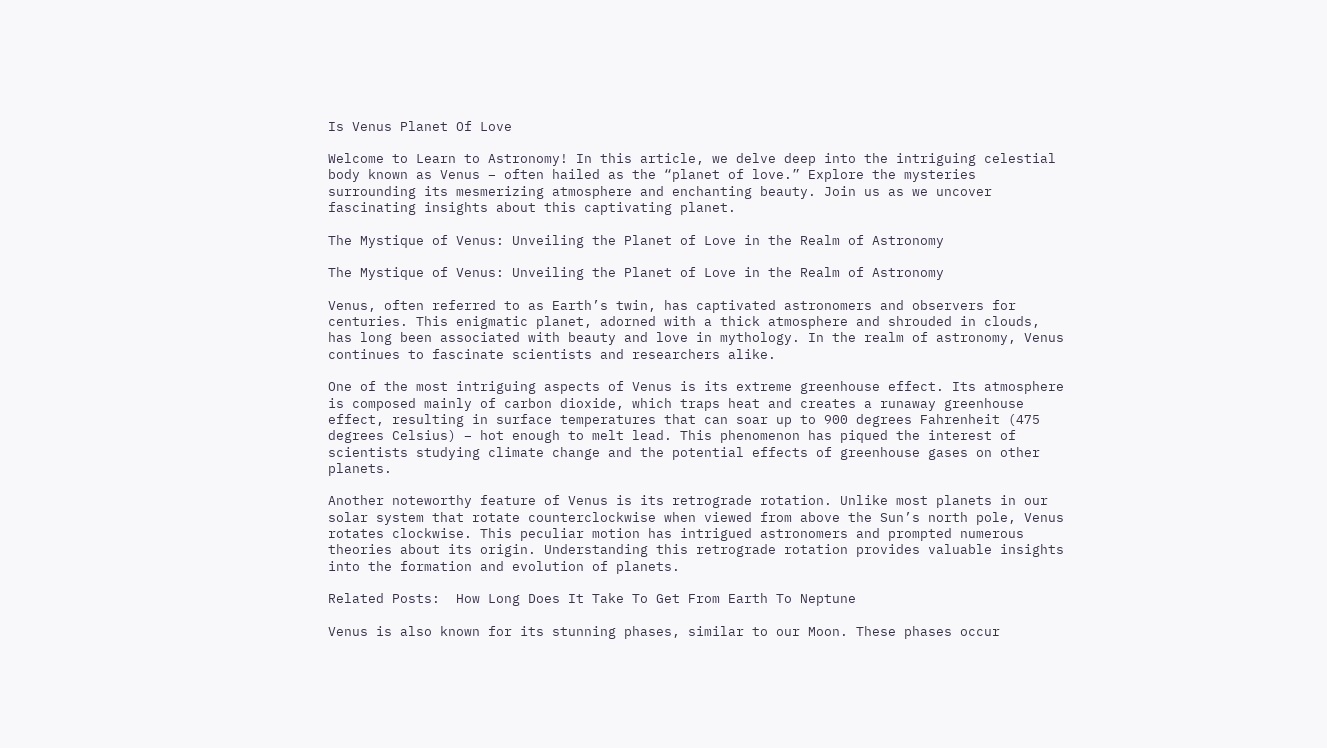Is Venus Planet Of Love

Welcome to Learn to Astronomy! In this article, we delve deep into the intriguing celestial body known as Venus – often hailed as the “planet of love.” Explore the mysteries surrounding its mesmerizing atmosphere and enchanting beauty. Join us as we uncover fascinating insights about this captivating planet.

The Mystique of Venus: Unveiling the Planet of Love in the Realm of Astronomy

The Mystique of Venus: Unveiling the Planet of Love in the Realm of Astronomy

Venus, often referred to as Earth’s twin, has captivated astronomers and observers for centuries. This enigmatic planet, adorned with a thick atmosphere and shrouded in clouds, has long been associated with beauty and love in mythology. In the realm of astronomy, Venus continues to fascinate scientists and researchers alike.

One of the most intriguing aspects of Venus is its extreme greenhouse effect. Its atmosphere is composed mainly of carbon dioxide, which traps heat and creates a runaway greenhouse effect, resulting in surface temperatures that can soar up to 900 degrees Fahrenheit (475 degrees Celsius) – hot enough to melt lead. This phenomenon has piqued the interest of scientists studying climate change and the potential effects of greenhouse gases on other planets.

Another noteworthy feature of Venus is its retrograde rotation. Unlike most planets in our solar system that rotate counterclockwise when viewed from above the Sun’s north pole, Venus rotates clockwise. This peculiar motion has intrigued astronomers and prompted numerous theories about its origin. Understanding this retrograde rotation provides valuable insights into the formation and evolution of planets.

Related Posts:  How Long Does It Take To Get From Earth To Neptune

Venus is also known for its stunning phases, similar to our Moon. These phases occur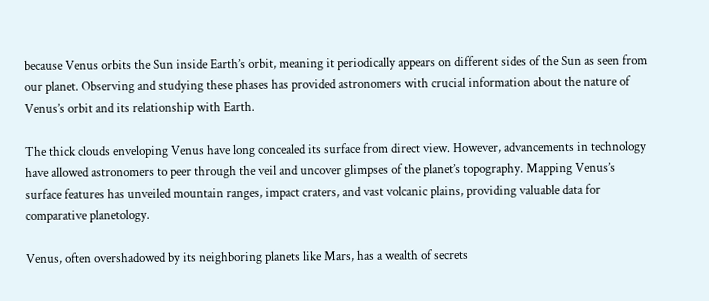because Venus orbits the Sun inside Earth’s orbit, meaning it periodically appears on different sides of the Sun as seen from our planet. Observing and studying these phases has provided astronomers with crucial information about the nature of Venus’s orbit and its relationship with Earth.

The thick clouds enveloping Venus have long concealed its surface from direct view. However, advancements in technology have allowed astronomers to peer through the veil and uncover glimpses of the planet’s topography. Mapping Venus’s surface features has unveiled mountain ranges, impact craters, and vast volcanic plains, providing valuable data for comparative planetology.

Venus, often overshadowed by its neighboring planets like Mars, has a wealth of secrets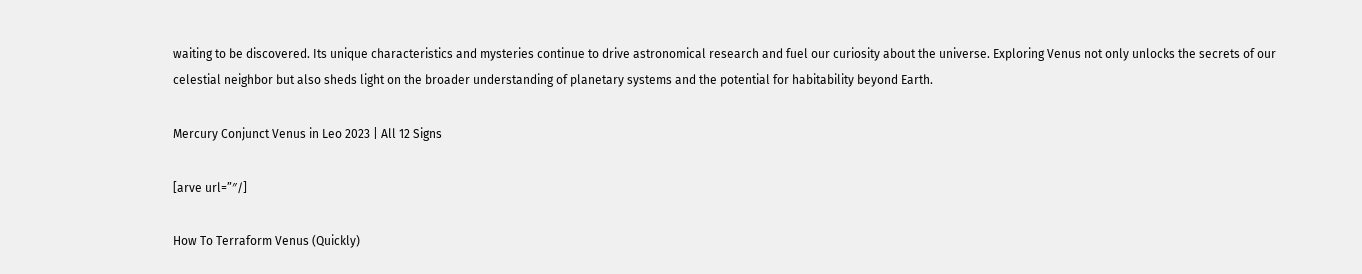waiting to be discovered. Its unique characteristics and mysteries continue to drive astronomical research and fuel our curiosity about the universe. Exploring Venus not only unlocks the secrets of our celestial neighbor but also sheds light on the broader understanding of planetary systems and the potential for habitability beyond Earth.

Mercury Conjunct Venus in Leo 2023 | All 12 Signs

[arve url=”″/]

How To Terraform Venus (Quickly)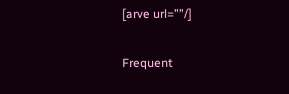[arve url=””/]

Frequent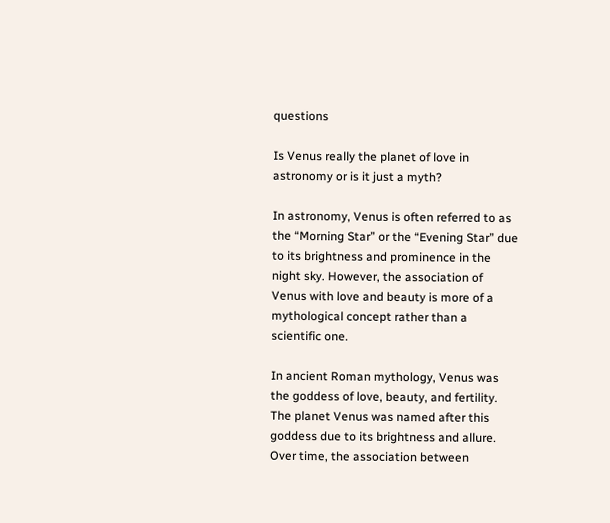questions

Is Venus really the planet of love in astronomy or is it just a myth?

In astronomy, Venus is often referred to as the “Morning Star” or the “Evening Star” due to its brightness and prominence in the night sky. However, the association of Venus with love and beauty is more of a mythological concept rather than a scientific one.

In ancient Roman mythology, Venus was the goddess of love, beauty, and fertility. The planet Venus was named after this goddess due to its brightness and allure. Over time, the association between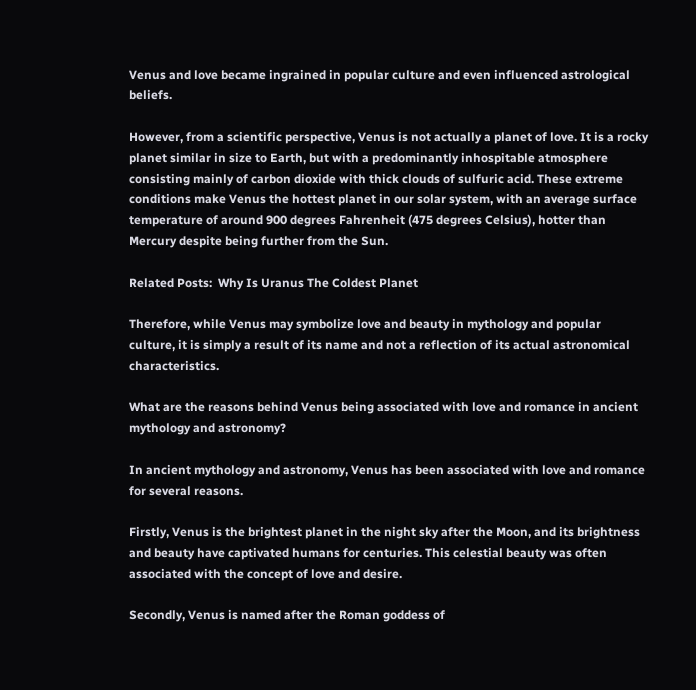Venus and love became ingrained in popular culture and even influenced astrological beliefs.

However, from a scientific perspective, Venus is not actually a planet of love. It is a rocky planet similar in size to Earth, but with a predominantly inhospitable atmosphere consisting mainly of carbon dioxide with thick clouds of sulfuric acid. These extreme conditions make Venus the hottest planet in our solar system, with an average surface temperature of around 900 degrees Fahrenheit (475 degrees Celsius), hotter than Mercury despite being further from the Sun.

Related Posts:  Why Is Uranus The Coldest Planet

Therefore, while Venus may symbolize love and beauty in mythology and popular culture, it is simply a result of its name and not a reflection of its actual astronomical characteristics.

What are the reasons behind Venus being associated with love and romance in ancient mythology and astronomy?

In ancient mythology and astronomy, Venus has been associated with love and romance for several reasons.

Firstly, Venus is the brightest planet in the night sky after the Moon, and its brightness and beauty have captivated humans for centuries. This celestial beauty was often associated with the concept of love and desire.

Secondly, Venus is named after the Roman goddess of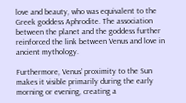love and beauty, who was equivalent to the Greek goddess Aphrodite. The association between the planet and the goddess further reinforced the link between Venus and love in ancient mythology.

Furthermore, Venus’ proximity to the Sun makes it visible primarily during the early morning or evening, creating a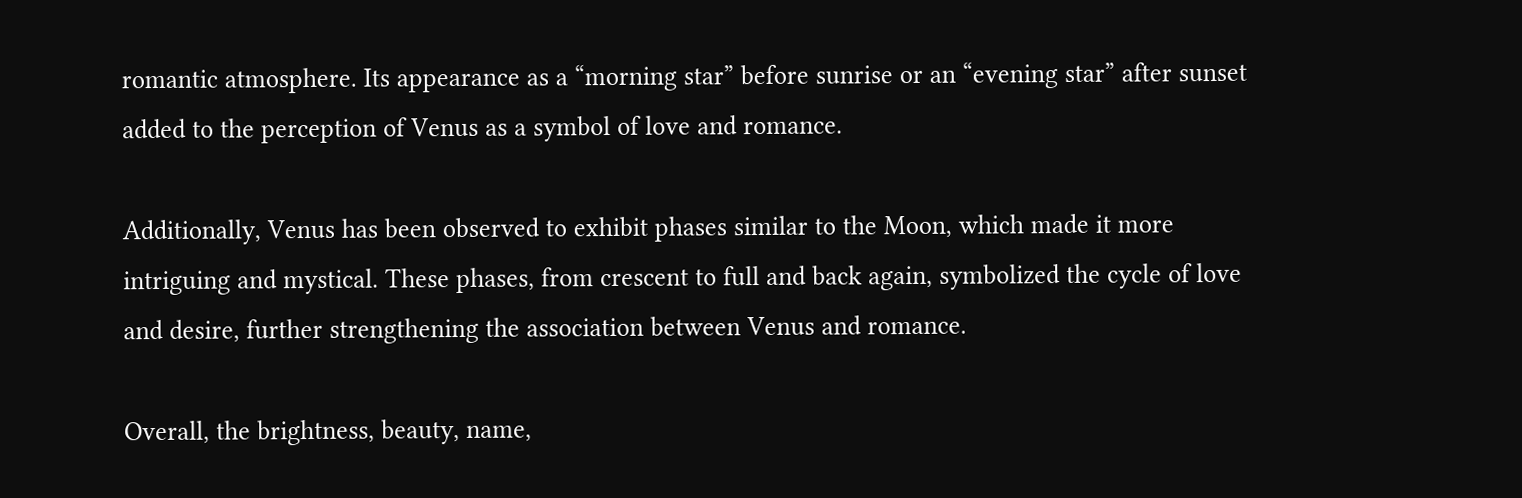romantic atmosphere. Its appearance as a “morning star” before sunrise or an “evening star” after sunset added to the perception of Venus as a symbol of love and romance.

Additionally, Venus has been observed to exhibit phases similar to the Moon, which made it more intriguing and mystical. These phases, from crescent to full and back again, symbolized the cycle of love and desire, further strengthening the association between Venus and romance.

Overall, the brightness, beauty, name,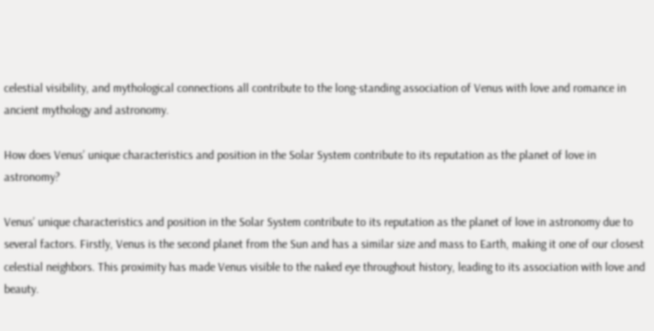celestial visibility, and mythological connections all contribute to the long-standing association of Venus with love and romance in ancient mythology and astronomy.

How does Venus’ unique characteristics and position in the Solar System contribute to its reputation as the planet of love in astronomy?

Venus’ unique characteristics and position in the Solar System contribute to its reputation as the planet of love in astronomy due to several factors. Firstly, Venus is the second planet from the Sun and has a similar size and mass to Earth, making it one of our closest celestial neighbors. This proximity has made Venus visible to the naked eye throughout history, leading to its association with love and beauty.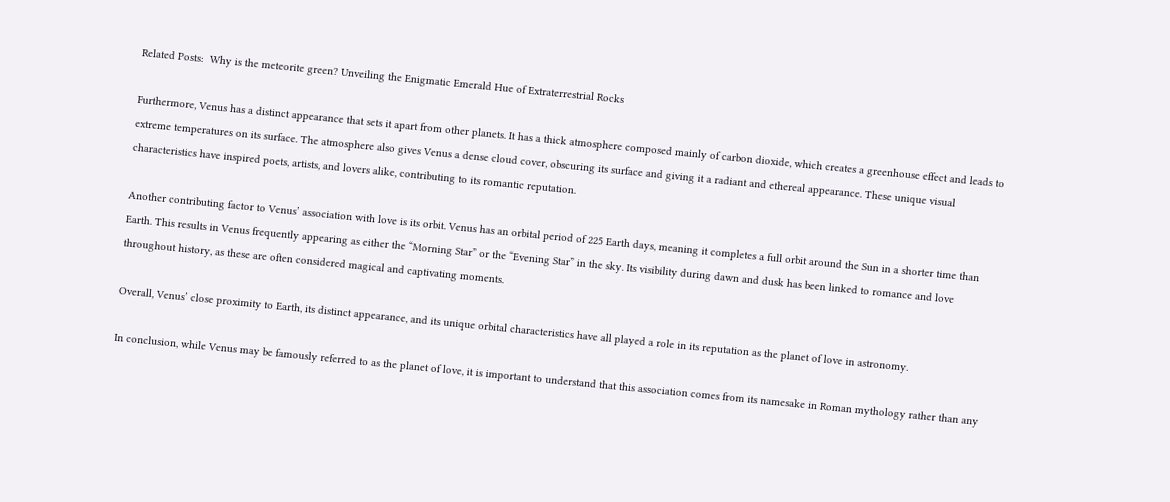Related Posts:  Why is the meteorite green? Unveiling the Enigmatic Emerald Hue of Extraterrestrial Rocks

Furthermore, Venus has a distinct appearance that sets it apart from other planets. It has a thick atmosphere composed mainly of carbon dioxide, which creates a greenhouse effect and leads to extreme temperatures on its surface. The atmosphere also gives Venus a dense cloud cover, obscuring its surface and giving it a radiant and ethereal appearance. These unique visual characteristics have inspired poets, artists, and lovers alike, contributing to its romantic reputation.

Another contributing factor to Venus’ association with love is its orbit. Venus has an orbital period of 225 Earth days, meaning it completes a full orbit around the Sun in a shorter time than Earth. This results in Venus frequently appearing as either the “Morning Star” or the “Evening Star” in the sky. Its visibility during dawn and dusk has been linked to romance and love throughout history, as these are often considered magical and captivating moments.

Overall, Venus’ close proximity to Earth, its distinct appearance, and its unique orbital characteristics have all played a role in its reputation as the planet of love in astronomy.

In conclusion, while Venus may be famously referred to as the planet of love, it is important to understand that this association comes from its namesake in Roman mythology rather than any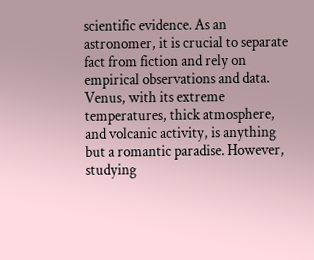scientific evidence. As an astronomer, it is crucial to separate fact from fiction and rely on empirical observations and data. Venus, with its extreme temperatures, thick atmosphere, and volcanic activity, is anything but a romantic paradise. However, studying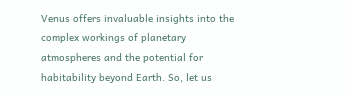Venus offers invaluable insights into the complex workings of planetary atmospheres and the potential for habitability beyond Earth. So, let us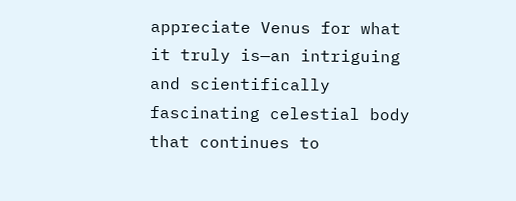appreciate Venus for what it truly is—an intriguing and scientifically fascinating celestial body that continues to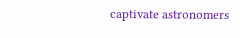captivate astronomers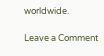worldwide.

Leave a Comment